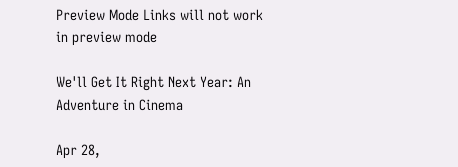Preview Mode Links will not work in preview mode

We'll Get It Right Next Year: An Adventure in Cinema

Apr 28,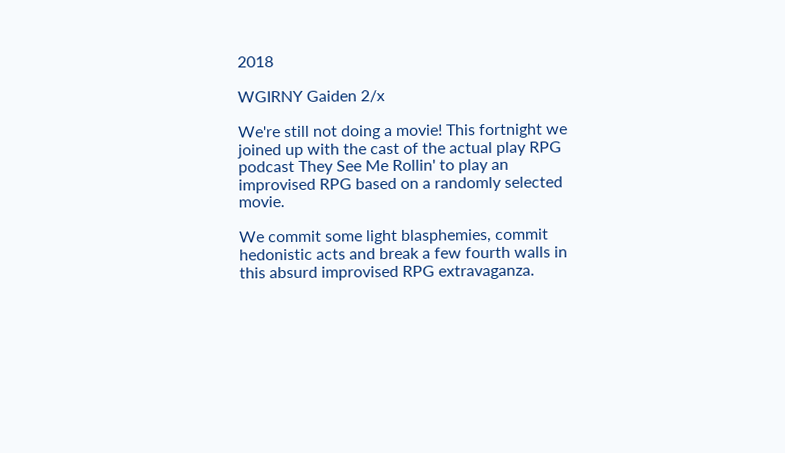2018

WGIRNY Gaiden 2/x

We're still not doing a movie! This fortnight we joined up with the cast of the actual play RPG podcast They See Me Rollin' to play an improvised RPG based on a randomly selected movie.

We commit some light blasphemies, commit hedonistic acts and break a few fourth walls in this absurd improvised RPG extravaganza.